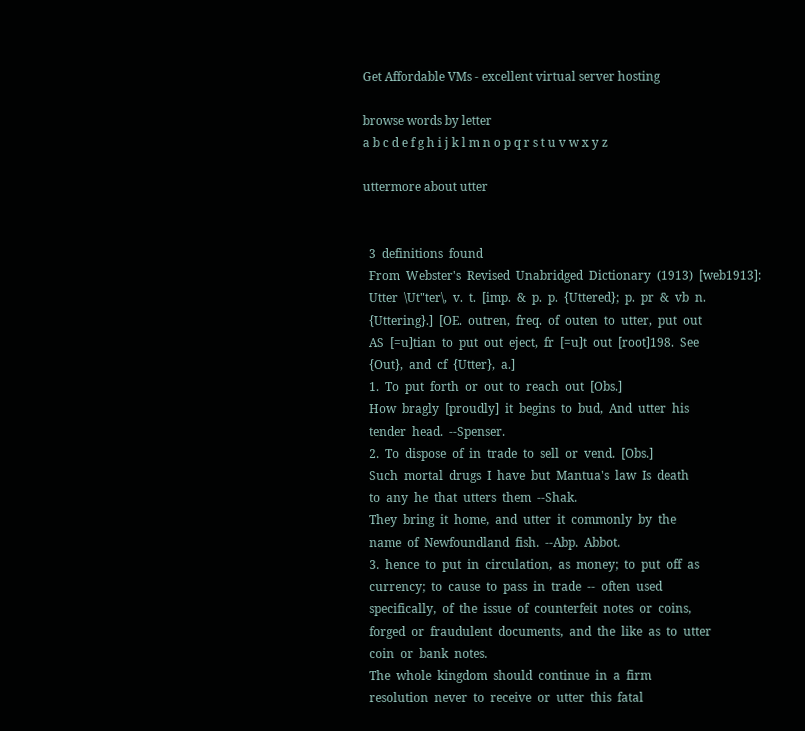Get Affordable VMs - excellent virtual server hosting

browse words by letter
a b c d e f g h i j k l m n o p q r s t u v w x y z

uttermore about utter


  3  definitions  found
  From  Webster's  Revised  Unabridged  Dictionary  (1913)  [web1913]:
  Utter  \Ut"ter\,  v.  t.  [imp.  &  p.  p.  {Uttered};  p.  pr  &  vb  n.
  {Uttering}.]  [OE.  outren,  freq.  of  outen  to  utter,  put  out
  AS  [=u]tian  to  put  out  eject,  fr  [=u]t  out  [root]198.  See
  {Out},  and  cf  {Utter},  a.]
  1.  To  put  forth  or  out  to  reach  out  [Obs.]
  How  bragly  [proudly]  it  begins  to  bud,  And  utter  his
  tender  head.  --Spenser.
  2.  To  dispose  of  in  trade  to  sell  or  vend.  [Obs.]
  Such  mortal  drugs  I  have  but  Mantua's  law  Is  death
  to  any  he  that  utters  them  --Shak.
  They  bring  it  home,  and  utter  it  commonly  by  the
  name  of  Newfoundland  fish.  --Abp.  Abbot.
  3.  hence  to  put  in  circulation,  as  money;  to  put  off  as
  currency;  to  cause  to  pass  in  trade  --  often  used
  specifically,  of  the  issue  of  counterfeit  notes  or  coins,
  forged  or  fraudulent  documents,  and  the  like  as  to  utter
  coin  or  bank  notes.
  The  whole  kingdom  should  continue  in  a  firm
  resolution  never  to  receive  or  utter  this  fatal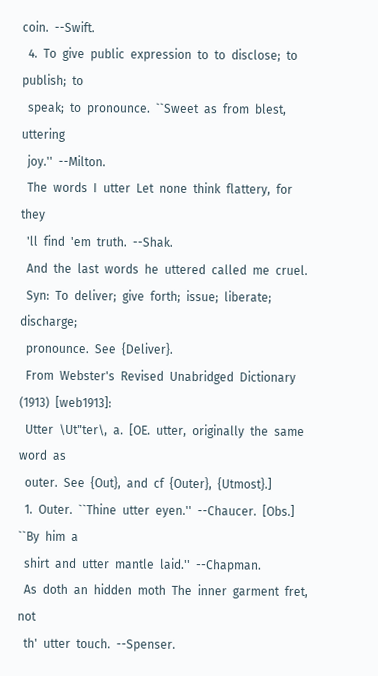coin.  --Swift.
  4.  To  give  public  expression  to  to  disclose;  to  publish;  to
  speak;  to  pronounce.  ``Sweet  as  from  blest,  uttering
  joy.''  --Milton.
  The  words  I  utter  Let  none  think  flattery,  for  they
  'll  find  'em  truth.  --Shak.
  And  the  last  words  he  uttered  called  me  cruel.
  Syn:  To  deliver;  give  forth;  issue;  liberate;  discharge;
  pronounce.  See  {Deliver}.
  From  Webster's  Revised  Unabridged  Dictionary  (1913)  [web1913]:
  Utter  \Ut"ter\,  a.  [OE.  utter,  originally  the  same  word  as
  outer.  See  {Out},  and  cf  {Outer},  {Utmost}.]
  1.  Outer.  ``Thine  utter  eyen.''  --Chaucer.  [Obs.]  ``By  him  a
  shirt  and  utter  mantle  laid.''  --Chapman.
  As  doth  an  hidden  moth  The  inner  garment  fret,  not
  th'  utter  touch.  --Spenser.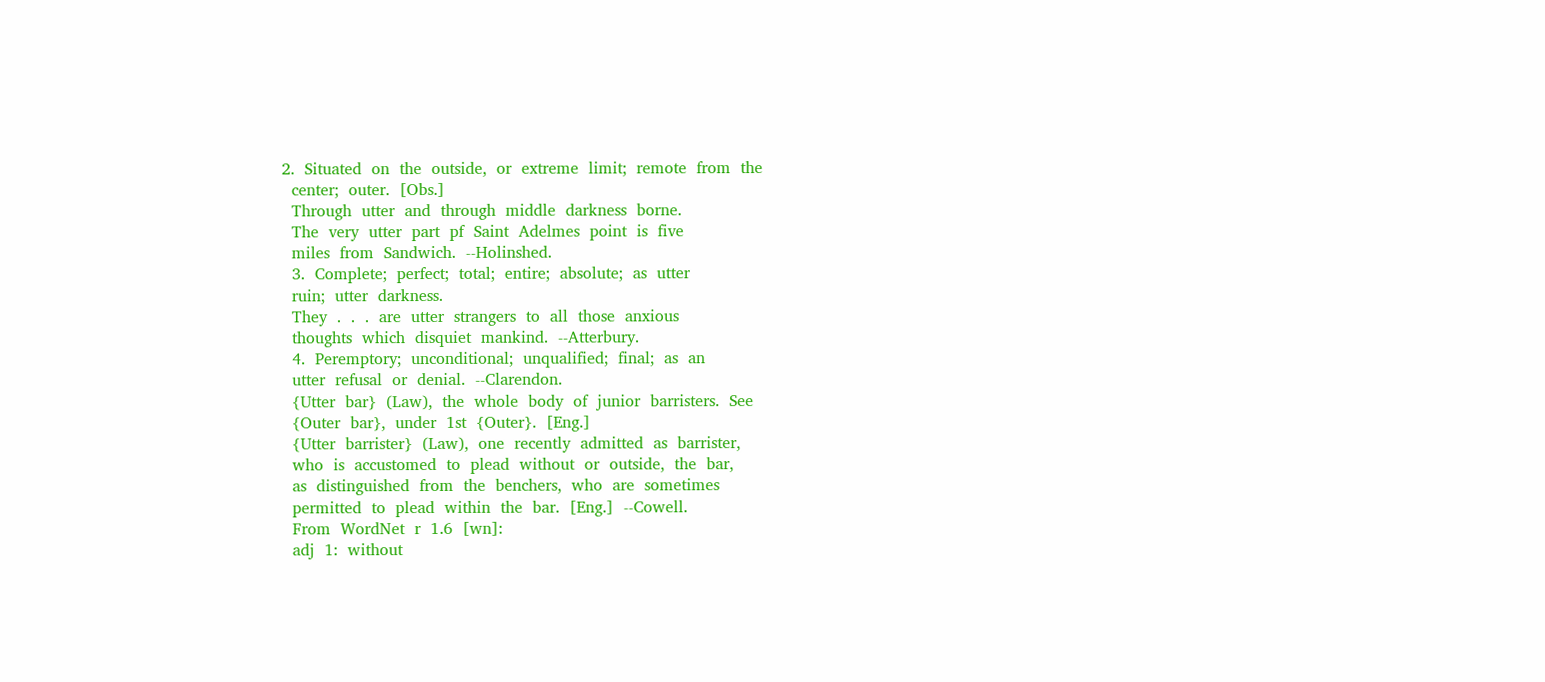2.  Situated  on  the  outside,  or  extreme  limit;  remote  from  the
  center;  outer.  [Obs.]
  Through  utter  and  through  middle  darkness  borne.
  The  very  utter  part  pf  Saint  Adelmes  point  is  five
  miles  from  Sandwich.  --Holinshed.
  3.  Complete;  perfect;  total;  entire;  absolute;  as  utter
  ruin;  utter  darkness.
  They  .  .  .  are  utter  strangers  to  all  those  anxious
  thoughts  which  disquiet  mankind.  --Atterbury.
  4.  Peremptory;  unconditional;  unqualified;  final;  as  an
  utter  refusal  or  denial.  --Clarendon.
  {Utter  bar}  (Law),  the  whole  body  of  junior  barristers.  See
  {Outer  bar},  under  1st  {Outer}.  [Eng.]
  {Utter  barrister}  (Law),  one  recently  admitted  as  barrister,
  who  is  accustomed  to  plead  without  or  outside,  the  bar,
  as  distinguished  from  the  benchers,  who  are  sometimes
  permitted  to  plead  within  the  bar.  [Eng.]  --Cowell.
  From  WordNet  r  1.6  [wn]:
  adj  1:  without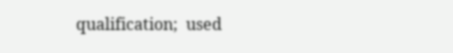qualification;  used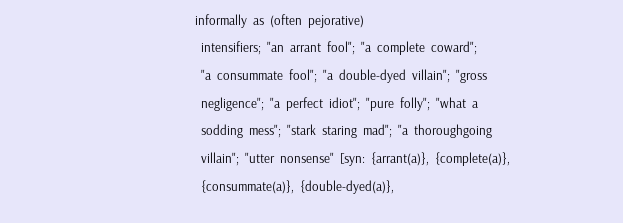informally  as  (often  pejorative)
  intensifiers;  "an  arrant  fool";  "a  complete  coward";
  "a  consummate  fool";  "a  double-dyed  villain";  "gross
  negligence";  "a  perfect  idiot";  "pure  folly";  "what  a
  sodding  mess";  "stark  staring  mad";  "a  thoroughgoing
  villain";  "utter  nonsense"  [syn:  {arrant(a)},  {complete(a)},
  {consummate(a)},  {double-dyed(a)},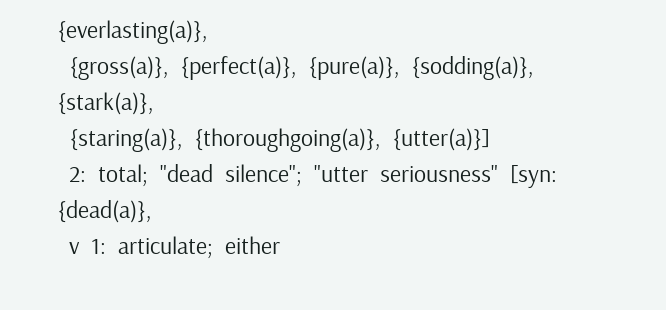{everlasting(a)},
  {gross(a)},  {perfect(a)},  {pure(a)},  {sodding(a)},  {stark(a)},
  {staring(a)},  {thoroughgoing(a)},  {utter(a)}]
  2:  total;  "dead  silence";  "utter  seriousness"  [syn:  {dead(a)},
  v  1:  articulate;  either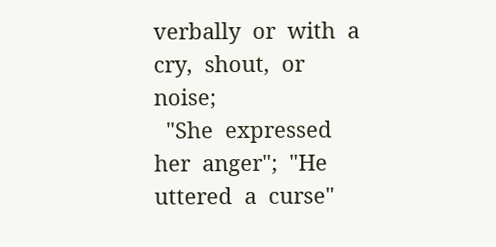verbally  or  with  a  cry,  shout,  or  noise;
  "She  expressed  her  anger";  "He  uttered  a  curse"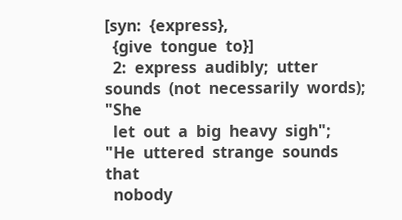[syn:  {express},
  {give  tongue  to}]
  2:  express  audibly;  utter  sounds  (not  necessarily  words);  "She
  let  out  a  big  heavy  sigh";  "He  uttered  strange  sounds  that
  nobody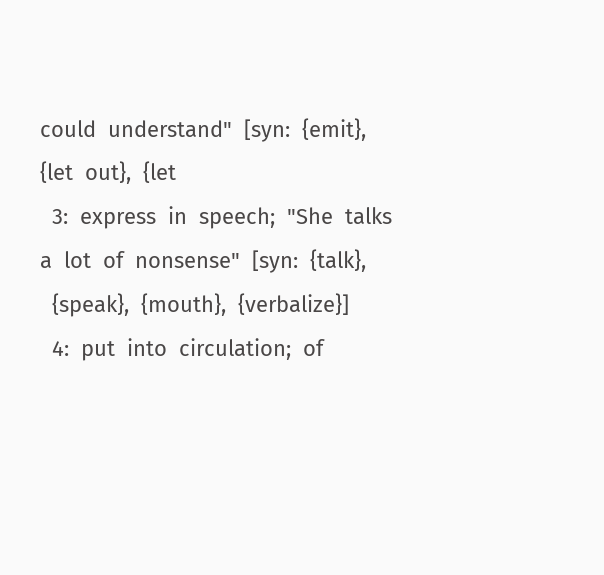could  understand"  [syn:  {emit},  {let  out},  {let
  3:  express  in  speech;  "She  talks  a  lot  of  nonsense"  [syn:  {talk},
  {speak},  {mouth},  {verbalize}]
  4:  put  into  circulation;  of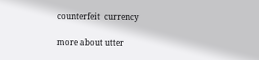counterfeit  currency

more about utter